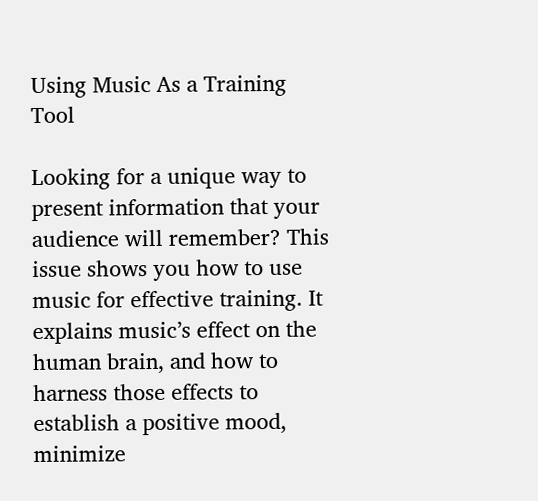Using Music As a Training Tool

Looking for a unique way to present information that your audience will remember? This issue shows you how to use music for effective training. It explains music’s effect on the human brain, and how to harness those effects to establish a positive mood, minimize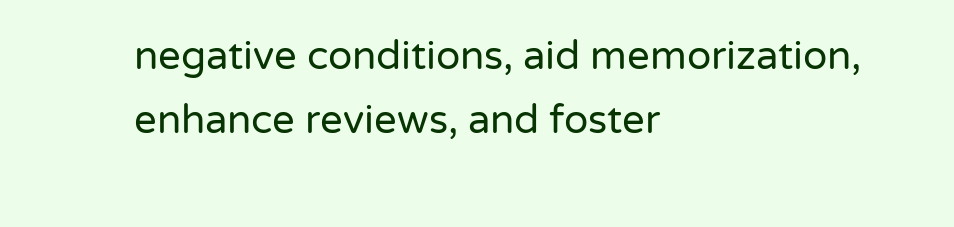negative conditions, aid memorization, enhance reviews, and foster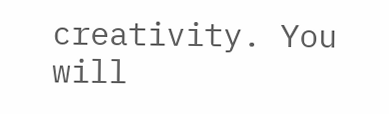creativity. You will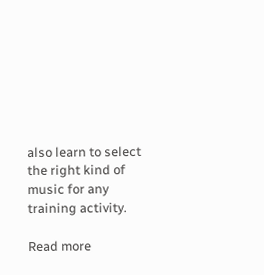also learn to select the right kind of music for any training activity.

Read more